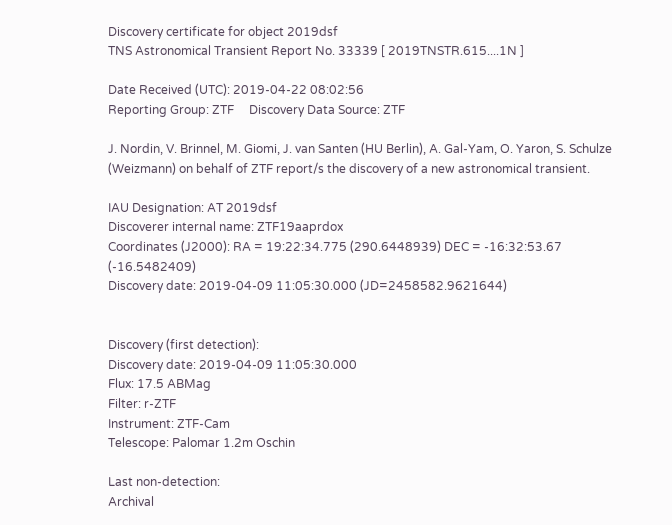Discovery certificate for object 2019dsf
TNS Astronomical Transient Report No. 33339 [ 2019TNSTR.615....1N ]

Date Received (UTC): 2019-04-22 08:02:56
Reporting Group: ZTF     Discovery Data Source: ZTF

J. Nordin, V. Brinnel, M. Giomi, J. van Santen (HU Berlin), A. Gal-Yam, O. Yaron, S. Schulze (Weizmann) on behalf of ZTF report/s the discovery of a new astronomical transient.

IAU Designation: AT 2019dsf
Discoverer internal name: ZTF19aaprdox
Coordinates (J2000): RA = 19:22:34.775 (290.6448939) DEC = -16:32:53.67 (-16.5482409)
Discovery date: 2019-04-09 11:05:30.000 (JD=2458582.9621644)


Discovery (first detection):
Discovery date: 2019-04-09 11:05:30.000
Flux: 17.5 ABMag
Filter: r-ZTF
Instrument: ZTF-Cam
Telescope: Palomar 1.2m Oschin

Last non-detection:
Archival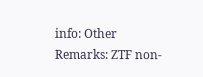info: Other
Remarks: ZTF non-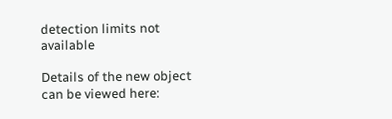detection limits not available

Details of the new object can be viewed here: